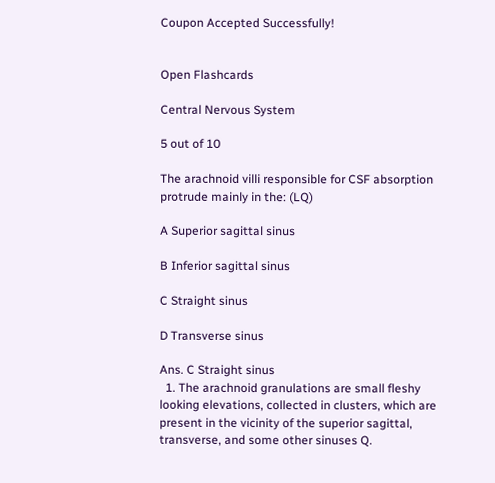Coupon Accepted Successfully!


Open Flashcards

Central Nervous System

5 out of 10

The arachnoid villi responsible for CSF absorption protrude mainly in the: (LQ)

A Superior sagittal sinus

B Inferior sagittal sinus

C Straight sinus

D Transverse sinus

Ans. C Straight sinus
  1. The arachnoid granulations are small fleshy looking elevations, collected in clusters, which are present in the vicinity of the superior sagittal, transverse, and some other sinuses Q.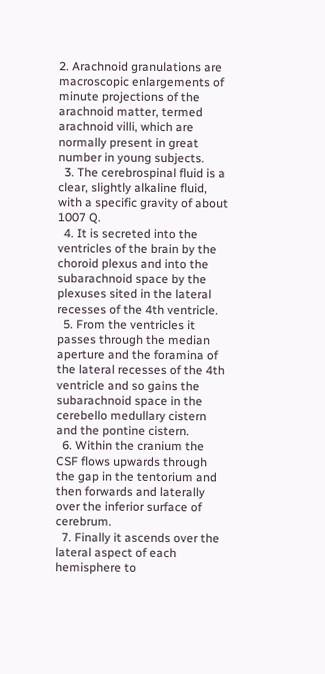2. Arachnoid granulations are macroscopic enlargements of minute projections of the arachnoid matter, termed arachnoid villi, which are normally present in great number in young subjects.
  3. The cerebrospinal fluid is a clear, slightly alkaline fluid, with a specific gravity of about 1007 Q.
  4. It is secreted into the ventricles of the brain by the choroid plexus and into the subarachnoid space by the plexuses sited in the lateral recesses of the 4th ventricle.
  5. From the ventricles it passes through the median aperture and the foramina of the lateral recesses of the 4th ventricle and so gains the subarachnoid space in the cerebello medullary cistern and the pontine cistern.
  6. Within the cranium the CSF flows upwards through the gap in the tentorium and then forwards and laterally over the inferior surface of cerebrum.
  7. Finally it ascends over the lateral aspect of each hemisphere to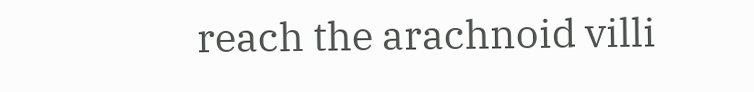reach the arachnoid villi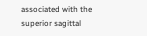associated with the superior sagittal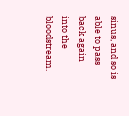sinus, and so is able to pass back again into the bloodstream.